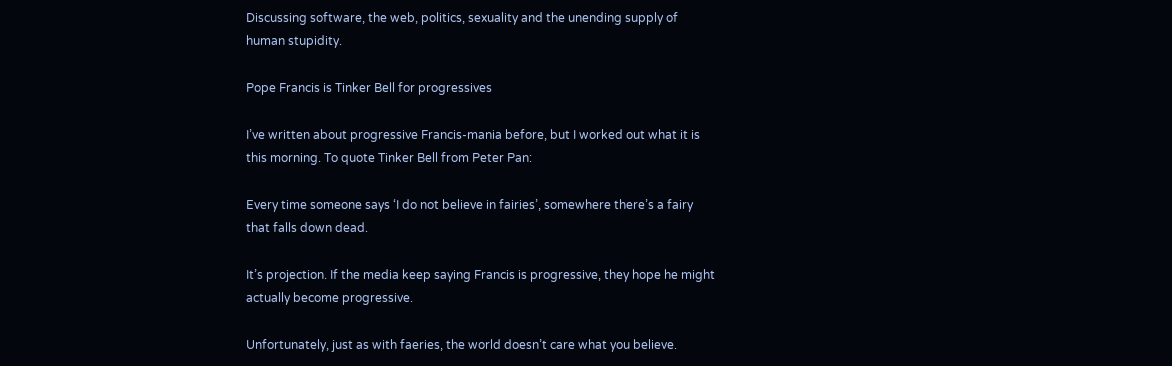Discussing software, the web, politics, sexuality and the unending supply of human stupidity.

Pope Francis is Tinker Bell for progressives

I’ve written about progressive Francis-mania before, but I worked out what it is this morning. To quote Tinker Bell from Peter Pan:

Every time someone says ‘I do not believe in fairies’, somewhere there’s a fairy that falls down dead.

It’s projection. If the media keep saying Francis is progressive, they hope he might actually become progressive.

Unfortunately, just as with faeries, the world doesn’t care what you believe.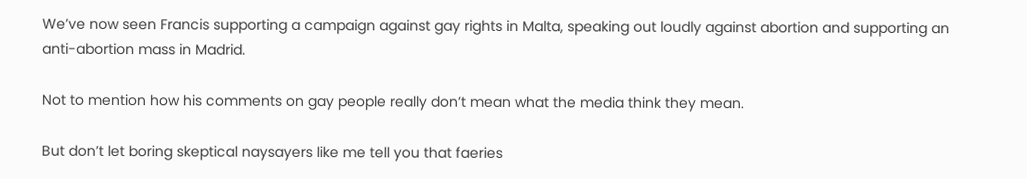We’ve now seen Francis supporting a campaign against gay rights in Malta, speaking out loudly against abortion and supporting an anti-abortion mass in Madrid.

Not to mention how his comments on gay people really don’t mean what the media think they mean.

But don’t let boring skeptical naysayers like me tell you that faeries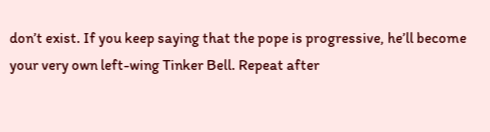don’t exist. If you keep saying that the pope is progressive, he’ll become your very own left-wing Tinker Bell. Repeat after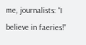me, journalists: “I believe in faeries!”